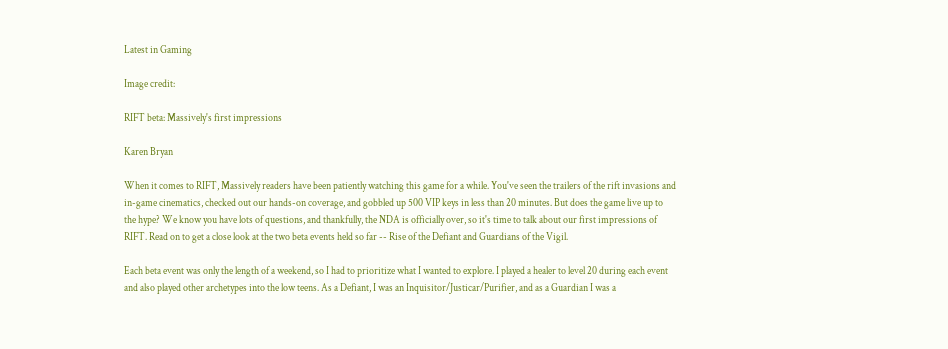Latest in Gaming

Image credit:

RIFT beta: Massively's first impressions

Karen Bryan

When it comes to RIFT, Massively readers have been patiently watching this game for a while. You've seen the trailers of the rift invasions and in-game cinematics, checked out our hands-on coverage, and gobbled up 500 VIP keys in less than 20 minutes. But does the game live up to the hype? We know you have lots of questions, and thankfully, the NDA is officially over, so it's time to talk about our first impressions of RIFT. Read on to get a close look at the two beta events held so far -- Rise of the Defiant and Guardians of the Vigil.

Each beta event was only the length of a weekend, so I had to prioritize what I wanted to explore. I played a healer to level 20 during each event and also played other archetypes into the low teens. As a Defiant, I was an Inquisitor/Justicar/Purifier, and as a Guardian I was a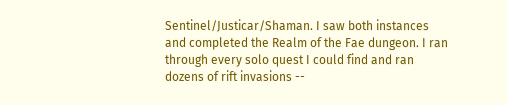Sentinel/Justicar/Shaman. I saw both instances and completed the Realm of the Fae dungeon. I ran through every solo quest I could find and ran dozens of rift invasions --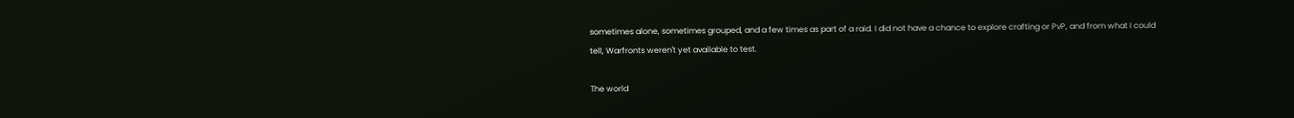sometimes alone, sometimes grouped, and a few times as part of a raid. I did not have a chance to explore crafting or PvP, and from what I could tell, Warfronts weren't yet available to test.

The world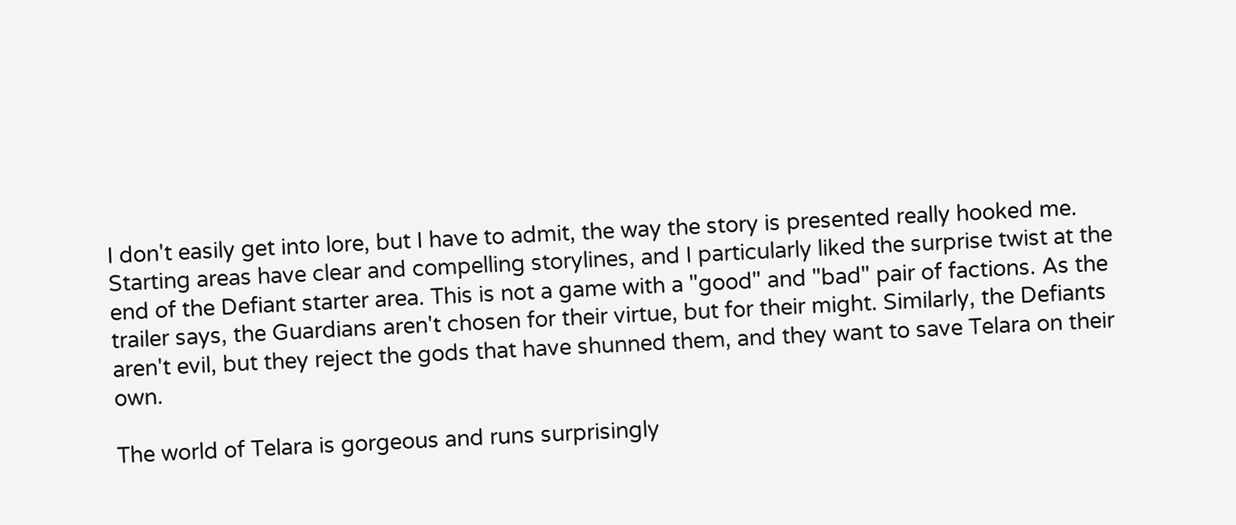I don't easily get into lore, but I have to admit, the way the story is presented really hooked me. Starting areas have clear and compelling storylines, and I particularly liked the surprise twist at the end of the Defiant starter area. This is not a game with a "good" and "bad" pair of factions. As the trailer says, the Guardians aren't chosen for their virtue, but for their might. Similarly, the Defiants aren't evil, but they reject the gods that have shunned them, and they want to save Telara on their own.

The world of Telara is gorgeous and runs surprisingly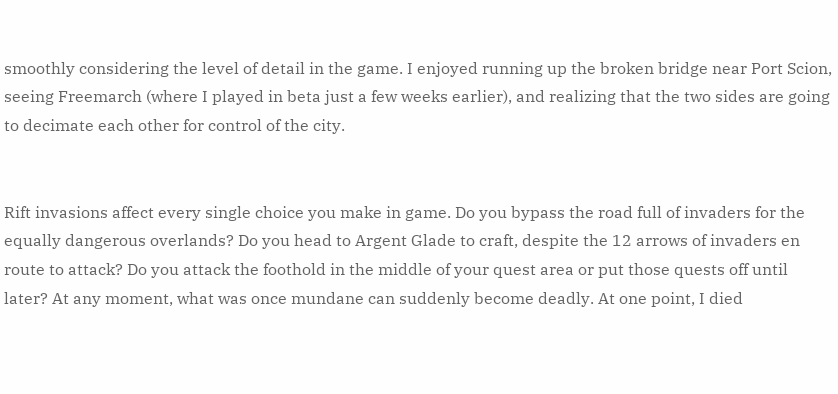smoothly considering the level of detail in the game. I enjoyed running up the broken bridge near Port Scion, seeing Freemarch (where I played in beta just a few weeks earlier), and realizing that the two sides are going to decimate each other for control of the city.


Rift invasions affect every single choice you make in game. Do you bypass the road full of invaders for the equally dangerous overlands? Do you head to Argent Glade to craft, despite the 12 arrows of invaders en route to attack? Do you attack the foothold in the middle of your quest area or put those quests off until later? At any moment, what was once mundane can suddenly become deadly. At one point, I died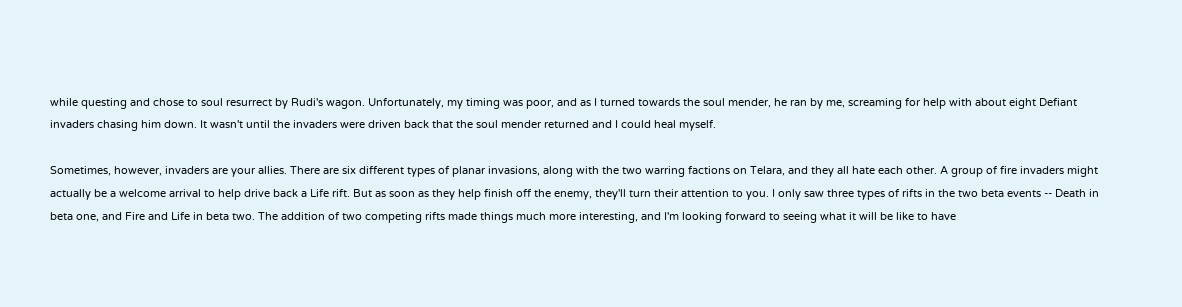while questing and chose to soul resurrect by Rudi's wagon. Unfortunately, my timing was poor, and as I turned towards the soul mender, he ran by me, screaming for help with about eight Defiant invaders chasing him down. It wasn't until the invaders were driven back that the soul mender returned and I could heal myself.

Sometimes, however, invaders are your allies. There are six different types of planar invasions, along with the two warring factions on Telara, and they all hate each other. A group of fire invaders might actually be a welcome arrival to help drive back a Life rift. But as soon as they help finish off the enemy, they'll turn their attention to you. I only saw three types of rifts in the two beta events -- Death in beta one, and Fire and Life in beta two. The addition of two competing rifts made things much more interesting, and I'm looking forward to seeing what it will be like to have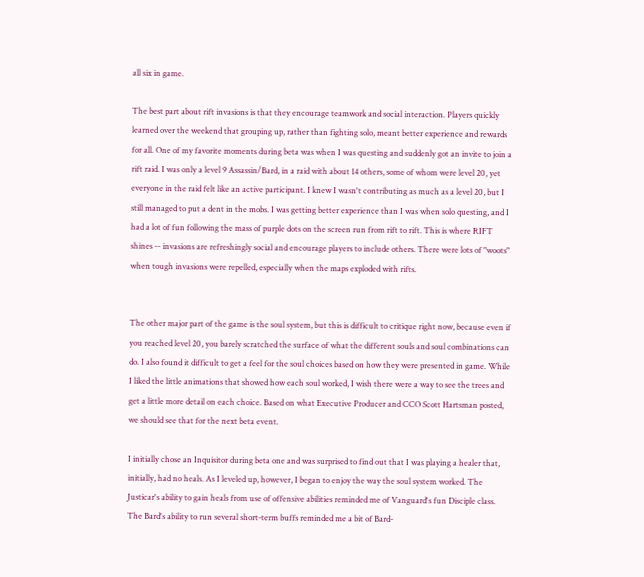all six in game.

The best part about rift invasions is that they encourage teamwork and social interaction. Players quickly learned over the weekend that grouping up, rather than fighting solo, meant better experience and rewards for all. One of my favorite moments during beta was when I was questing and suddenly got an invite to join a rift raid. I was only a level 9 Assassin/Bard, in a raid with about 14 others, some of whom were level 20, yet everyone in the raid felt like an active participant. I knew I wasn't contributing as much as a level 20, but I still managed to put a dent in the mobs. I was getting better experience than I was when solo questing, and I had a lot of fun following the mass of purple dots on the screen run from rift to rift. This is where RIFT shines -- invasions are refreshingly social and encourage players to include others. There were lots of "woots" when tough invasions were repelled, especially when the maps exploded with rifts.


The other major part of the game is the soul system, but this is difficult to critique right now, because even if you reached level 20, you barely scratched the surface of what the different souls and soul combinations can do. I also found it difficult to get a feel for the soul choices based on how they were presented in game. While I liked the little animations that showed how each soul worked, I wish there were a way to see the trees and get a little more detail on each choice. Based on what Executive Producer and CCO Scott Hartsman posted, we should see that for the next beta event.

I initially chose an Inquisitor during beta one and was surprised to find out that I was playing a healer that, initially, had no heals. As I leveled up, however, I began to enjoy the way the soul system worked. The Justicar's ability to gain heals from use of offensive abilities reminded me of Vanguard's fun Disciple class. The Bard's ability to run several short-term buffs reminded me a bit of Bard-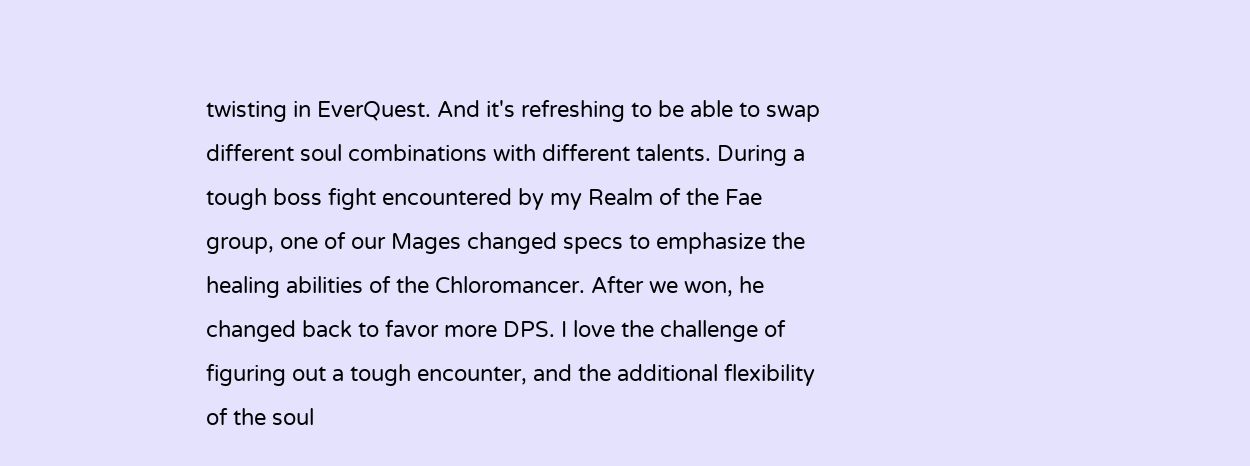twisting in EverQuest. And it's refreshing to be able to swap different soul combinations with different talents. During a tough boss fight encountered by my Realm of the Fae group, one of our Mages changed specs to emphasize the healing abilities of the Chloromancer. After we won, he changed back to favor more DPS. I love the challenge of figuring out a tough encounter, and the additional flexibility of the soul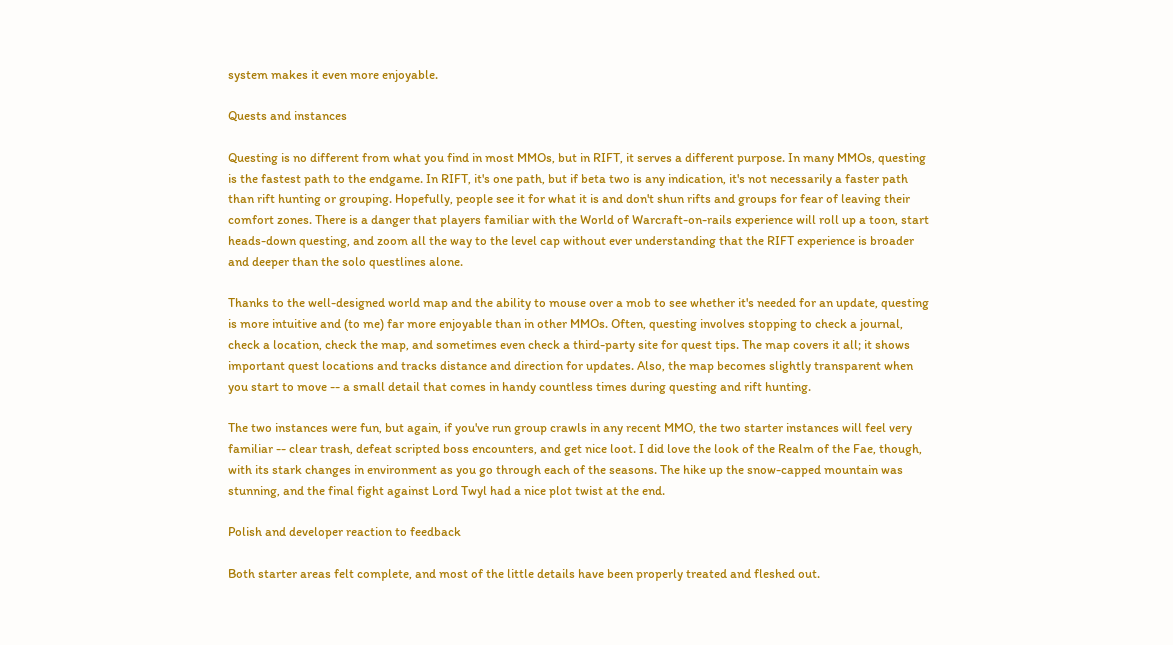system makes it even more enjoyable.

Quests and instances

Questing is no different from what you find in most MMOs, but in RIFT, it serves a different purpose. In many MMOs, questing is the fastest path to the endgame. In RIFT, it's one path, but if beta two is any indication, it's not necessarily a faster path than rift hunting or grouping. Hopefully, people see it for what it is and don't shun rifts and groups for fear of leaving their comfort zones. There is a danger that players familiar with the World of Warcraft-on-rails experience will roll up a toon, start heads-down questing, and zoom all the way to the level cap without ever understanding that the RIFT experience is broader and deeper than the solo questlines alone.

Thanks to the well-designed world map and the ability to mouse over a mob to see whether it's needed for an update, questing is more intuitive and (to me) far more enjoyable than in other MMOs. Often, questing involves stopping to check a journal, check a location, check the map, and sometimes even check a third-party site for quest tips. The map covers it all; it shows important quest locations and tracks distance and direction for updates. Also, the map becomes slightly transparent when you start to move -- a small detail that comes in handy countless times during questing and rift hunting.

The two instances were fun, but again, if you've run group crawls in any recent MMO, the two starter instances will feel very familiar -- clear trash, defeat scripted boss encounters, and get nice loot. I did love the look of the Realm of the Fae, though, with its stark changes in environment as you go through each of the seasons. The hike up the snow-capped mountain was stunning, and the final fight against Lord Twyl had a nice plot twist at the end.

Polish and developer reaction to feedback

Both starter areas felt complete, and most of the little details have been properly treated and fleshed out.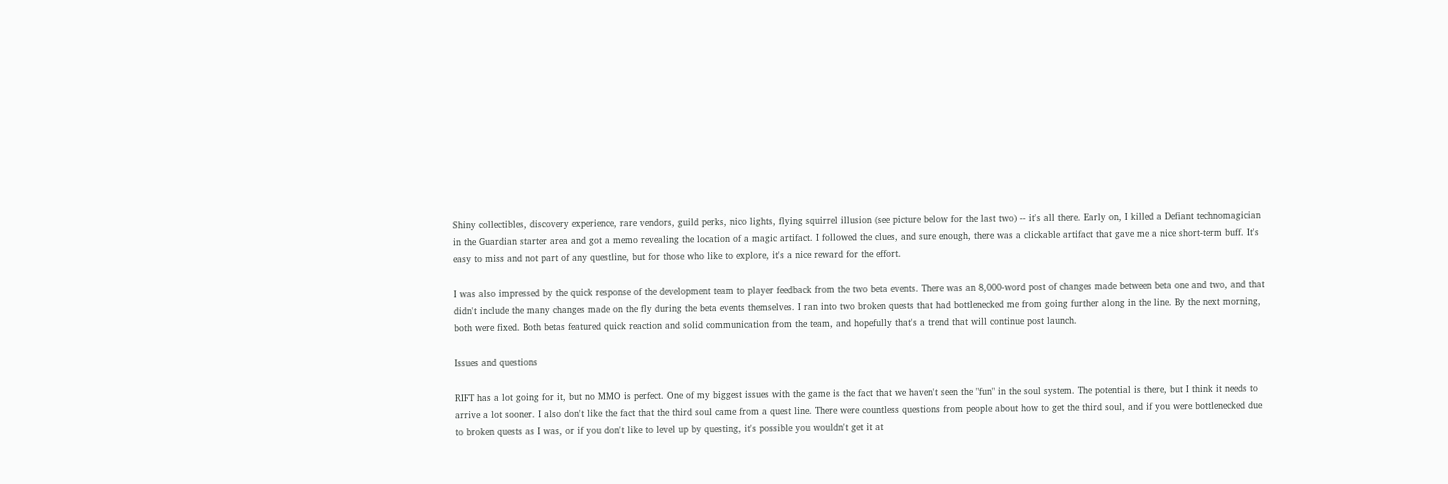Shiny collectibles, discovery experience, rare vendors, guild perks, nico lights, flying squirrel illusion (see picture below for the last two) -- it's all there. Early on, I killed a Defiant technomagician in the Guardian starter area and got a memo revealing the location of a magic artifact. I followed the clues, and sure enough, there was a clickable artifact that gave me a nice short-term buff. It's easy to miss and not part of any questline, but for those who like to explore, it's a nice reward for the effort.

I was also impressed by the quick response of the development team to player feedback from the two beta events. There was an 8,000-word post of changes made between beta one and two, and that didn't include the many changes made on the fly during the beta events themselves. I ran into two broken quests that had bottlenecked me from going further along in the line. By the next morning, both were fixed. Both betas featured quick reaction and solid communication from the team, and hopefully that's a trend that will continue post launch.

Issues and questions

RIFT has a lot going for it, but no MMO is perfect. One of my biggest issues with the game is the fact that we haven't seen the "fun" in the soul system. The potential is there, but I think it needs to arrive a lot sooner. I also don't like the fact that the third soul came from a quest line. There were countless questions from people about how to get the third soul, and if you were bottlenecked due to broken quests as I was, or if you don't like to level up by questing, it's possible you wouldn't get it at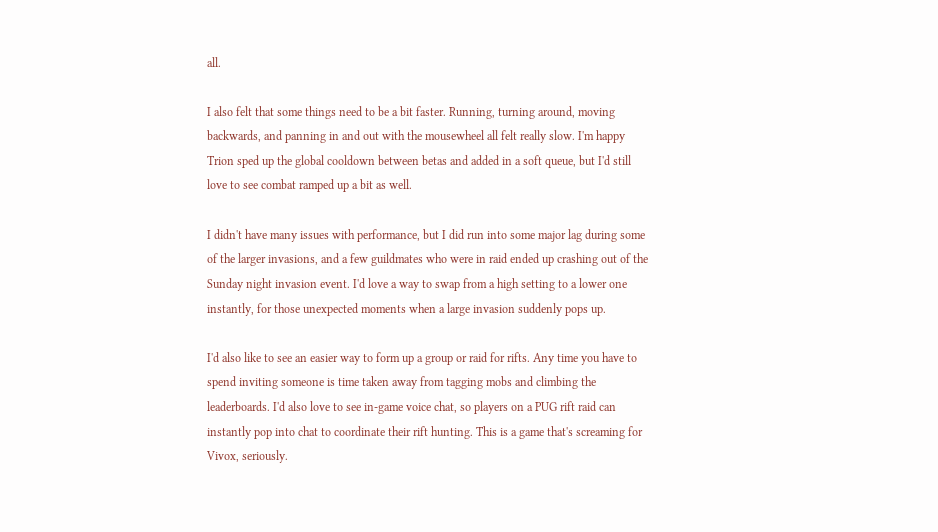all.

I also felt that some things need to be a bit faster. Running, turning around, moving backwards, and panning in and out with the mousewheel all felt really slow. I'm happy Trion sped up the global cooldown between betas and added in a soft queue, but I'd still love to see combat ramped up a bit as well.

I didn't have many issues with performance, but I did run into some major lag during some of the larger invasions, and a few guildmates who were in raid ended up crashing out of the Sunday night invasion event. I'd love a way to swap from a high setting to a lower one instantly, for those unexpected moments when a large invasion suddenly pops up.

I'd also like to see an easier way to form up a group or raid for rifts. Any time you have to spend inviting someone is time taken away from tagging mobs and climbing the leaderboards. I'd also love to see in-game voice chat, so players on a PUG rift raid can instantly pop into chat to coordinate their rift hunting. This is a game that's screaming for Vivox, seriously.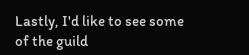Lastly, I'd like to see some of the guild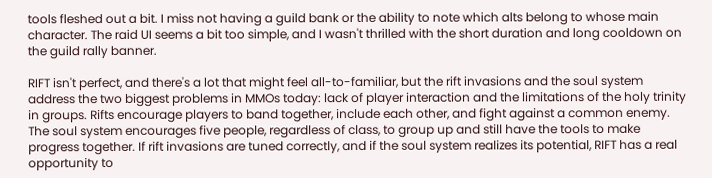tools fleshed out a bit. I miss not having a guild bank or the ability to note which alts belong to whose main character. The raid UI seems a bit too simple, and I wasn't thrilled with the short duration and long cooldown on the guild rally banner.

RIFT isn't perfect, and there's a lot that might feel all-to-familiar, but the rift invasions and the soul system address the two biggest problems in MMOs today: lack of player interaction and the limitations of the holy trinity in groups. Rifts encourage players to band together, include each other, and fight against a common enemy. The soul system encourages five people, regardless of class, to group up and still have the tools to make progress together. If rift invasions are tuned correctly, and if the soul system realizes its potential, RIFT has a real opportunity to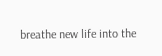breathe new life into the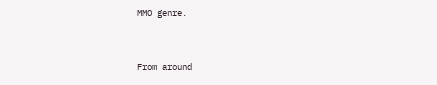MMO genre.


From around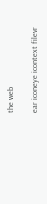the web

ear iconeye icontext filevr